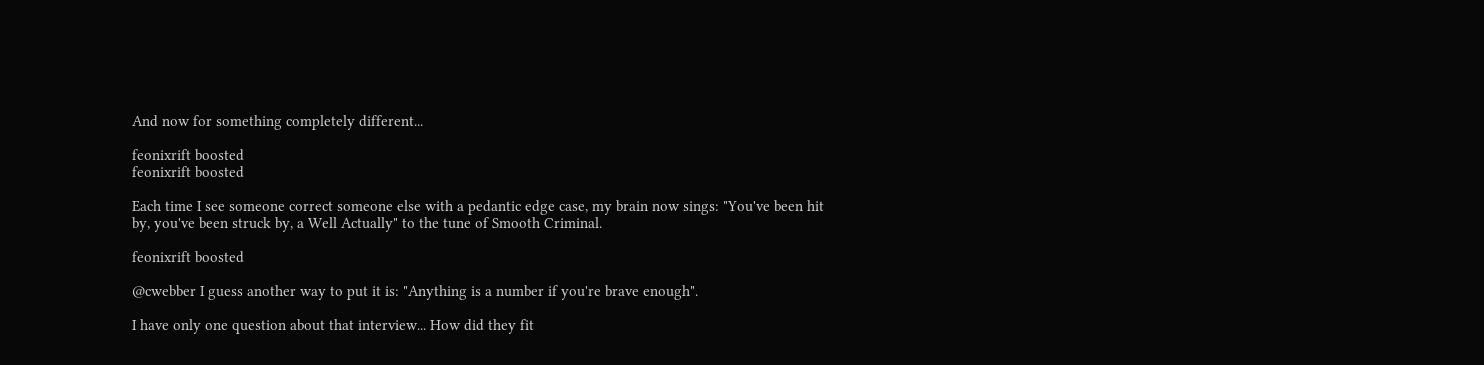And now for something completely different...

feonixrift boosted
feonixrift boosted

Each time I see someone correct someone else with a pedantic edge case, my brain now sings: "You've been hit by, you've been struck by, a Well Actually" to the tune of Smooth Criminal.

feonixrift boosted

@cwebber I guess another way to put it is: "Anything is a number if you're brave enough".

I have only one question about that interview... How did they fit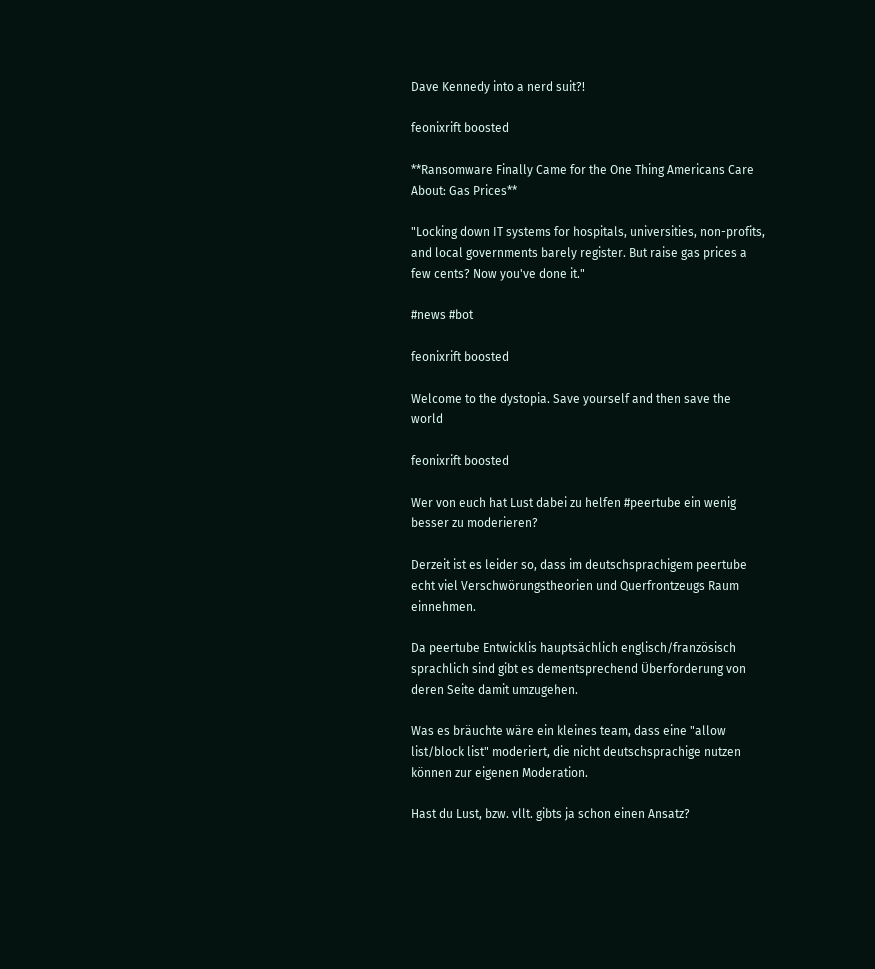Dave Kennedy into a nerd suit?!

feonixrift boosted

**Ransomware Finally Came for the One Thing Americans Care About: Gas Prices**

"Locking down IT systems for hospitals, universities, non-profits, and local governments barely register. But raise gas prices a few cents? Now you've done it."

#news #bot

feonixrift boosted

Welcome to the dystopia. Save yourself and then save the world

feonixrift boosted

Wer von euch hat Lust dabei zu helfen #peertube ein wenig besser zu moderieren?

Derzeit ist es leider so, dass im deutschsprachigem peertube echt viel Verschwörungstheorien und Querfrontzeugs Raum einnehmen.

Da peertube Entwicklis hauptsächlich englisch/französisch sprachlich sind gibt es dementsprechend Überforderung von deren Seite damit umzugehen.

Was es bräuchte wäre ein kleines team, dass eine "allow list/block list" moderiert, die nicht deutschsprachige nutzen können zur eigenen Moderation.

Hast du Lust, bzw. vllt. gibts ja schon einen Ansatz?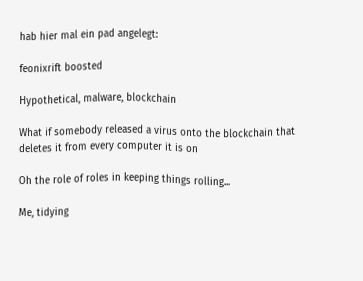hab hier mal ein pad angelegt:

feonixrift boosted

Hypothetical, malware, blockchain

What if somebody released a virus onto the blockchain that deletes it from every computer it is on

Oh the role of roles in keeping things rolling...

Me, tidying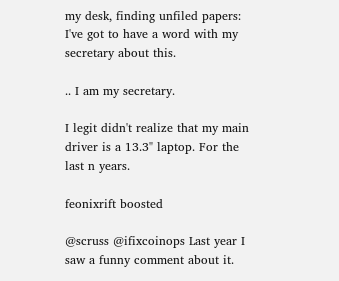my desk, finding unfiled papers: I've got to have a word with my secretary about this.

.. I am my secretary.

I legit didn't realize that my main driver is a 13.3" laptop. For the last n years.

feonixrift boosted

@scruss @ifixcoinops Last year I saw a funny comment about it.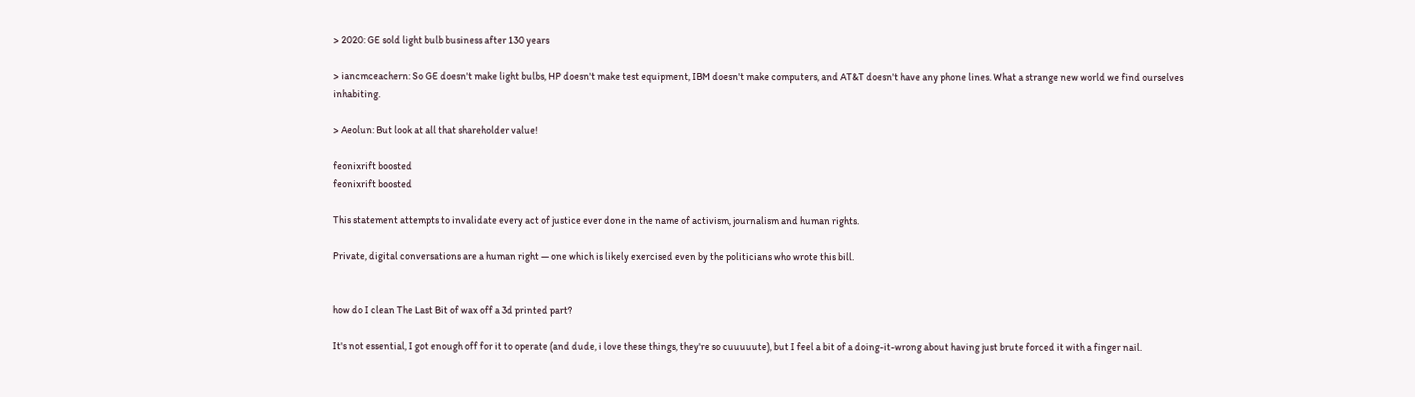> 2020: GE sold light bulb business after 130 years

> iancmceachern: So GE doesn't make light bulbs, HP doesn't make test equipment, IBM doesn't make computers, and AT&T doesn't have any phone lines. What a strange new world we find ourselves inhabiting.

> Aeolun: But look at all that shareholder value!

feonixrift boosted
feonixrift boosted

This statement attempts to invalidate every act of justice ever done in the name of activism, journalism and human rights.

Private, digital conversations are a human right — one which is likely exercised even by the politicians who wrote this bill.


how do I clean The Last Bit of wax off a 3d printed part?

It's not essential, I got enough off for it to operate (and dude, i love these things, they're so cuuuuute), but I feel a bit of a doing-it-wrong about having just brute forced it with a finger nail.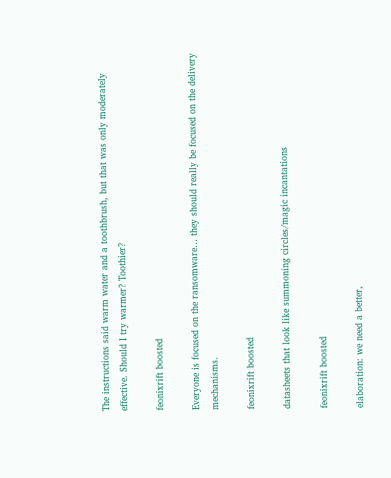The instructions said warm water and a toothbrush, but that was only moderately effective. Should I try warmer? Toothier?

feonixrift boosted

Everyone is focused on the ransomware… they should really be focused on the delivery mechanisms.

feonixrift boosted

datasheets that look like summoning circles/magic incantations

feonixrift boosted

elaboration: we need a better,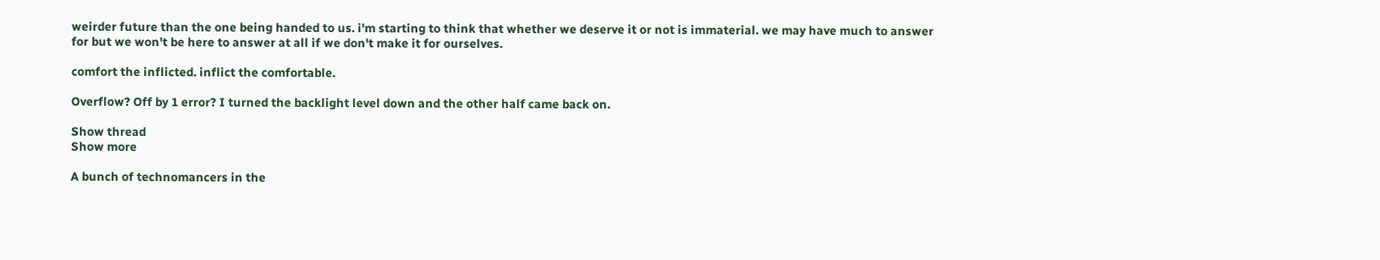weirder future than the one being handed to us. i'm starting to think that whether we deserve it or not is immaterial. we may have much to answer for but we won't be here to answer at all if we don't make it for ourselves.

comfort the inflicted. inflict the comfortable.

Overflow? Off by 1 error? I turned the backlight level down and the other half came back on.

Show thread
Show more

A bunch of technomancers in the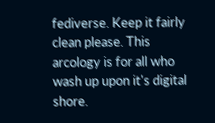fediverse. Keep it fairly clean please. This arcology is for all who wash up upon it's digital shore.